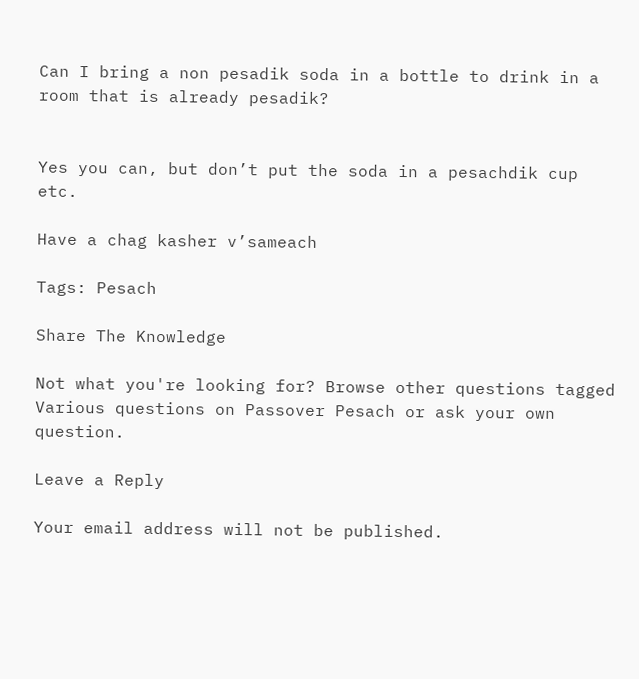Can I bring a non pesadik soda in a bottle to drink in a room that is already pesadik?


Yes you can, but don’t put the soda in a pesachdik cup etc.

Have a chag kasher v’sameach

Tags: Pesach

Share The Knowledge

Not what you're looking for? Browse other questions tagged Various questions on Passover Pesach or ask your own question.

Leave a Reply

Your email address will not be published.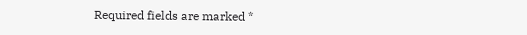Required fields are marked *